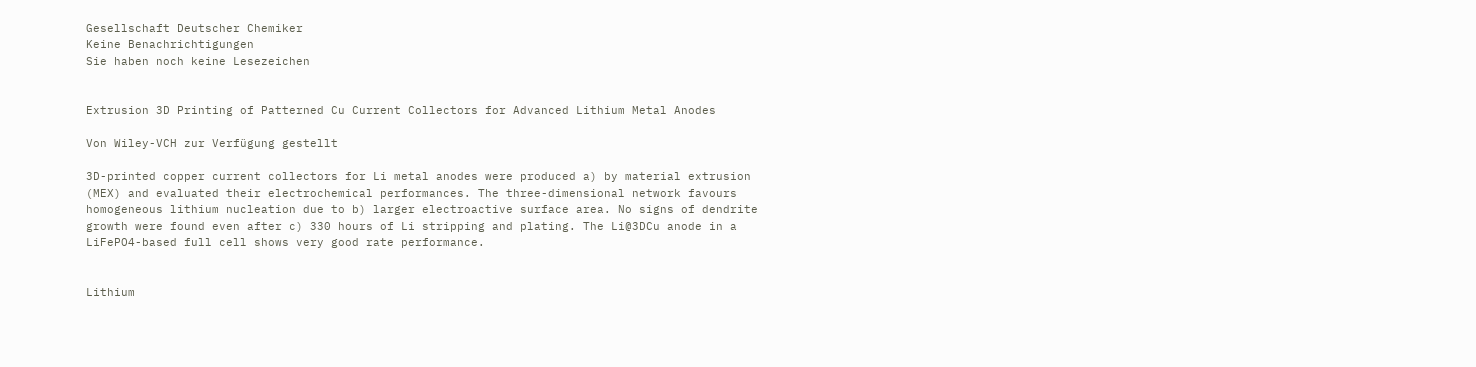Gesellschaft Deutscher Chemiker
Keine Benachrichtigungen
Sie haben noch keine Lesezeichen


Extrusion 3D Printing of Patterned Cu Current Collectors for Advanced Lithium Metal Anodes

Von Wiley-VCH zur Verfügung gestellt

3D-printed copper current collectors for Li metal anodes were produced a) by material extrusion (MEX) and evaluated their electrochemical performances. The three-dimensional network favours homogeneous lithium nucleation due to b) larger electroactive surface area. No signs of dendrite growth were found even after c) 330 hours of Li stripping and plating. The Li@3DCu anode in a LiFePO4-based full cell shows very good rate performance.


Lithium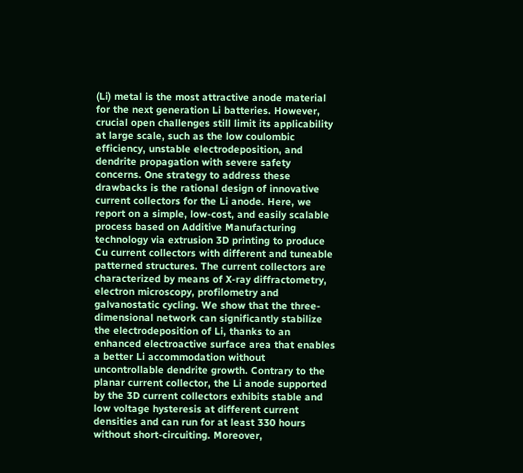(Li) metal is the most attractive anode material for the next generation Li batteries. However, crucial open challenges still limit its applicability at large scale, such as the low coulombic efficiency, unstable electrodeposition, and dendrite propagation with severe safety concerns. One strategy to address these drawbacks is the rational design of innovative current collectors for the Li anode. Here, we report on a simple, low-cost, and easily scalable process based on Additive Manufacturing technology via extrusion 3D printing to produce Cu current collectors with different and tuneable patterned structures. The current collectors are characterized by means of X-ray diffractometry, electron microscopy, profilometry and galvanostatic cycling. We show that the three-dimensional network can significantly stabilize the electrodeposition of Li, thanks to an enhanced electroactive surface area that enables a better Li accommodation without uncontrollable dendrite growth. Contrary to the planar current collector, the Li anode supported by the 3D current collectors exhibits stable and low voltage hysteresis at different current densities and can run for at least 330 hours without short-circuiting. Moreover,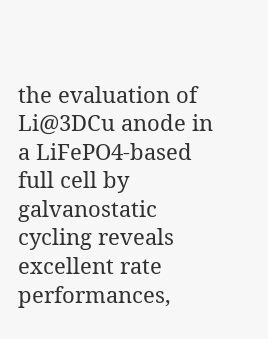the evaluation of Li@3DCu anode in a LiFePO4-based full cell by galvanostatic cycling reveals excellent rate performances,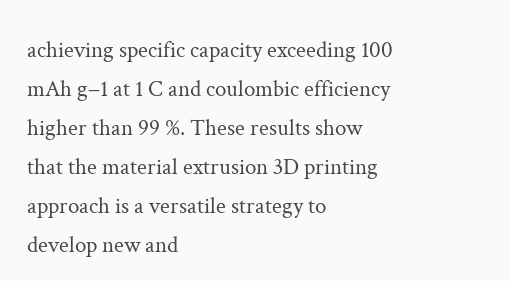achieving specific capacity exceeding 100 mAh g−1 at 1 C and coulombic efficiency higher than 99 %. These results show that the material extrusion 3D printing approach is a versatile strategy to develop new and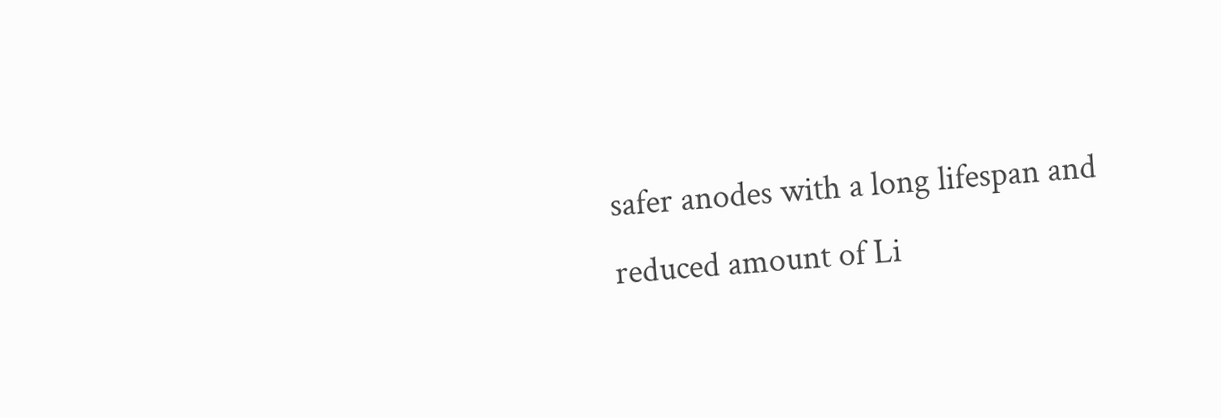safer anodes with a long lifespan and reduced amount of Li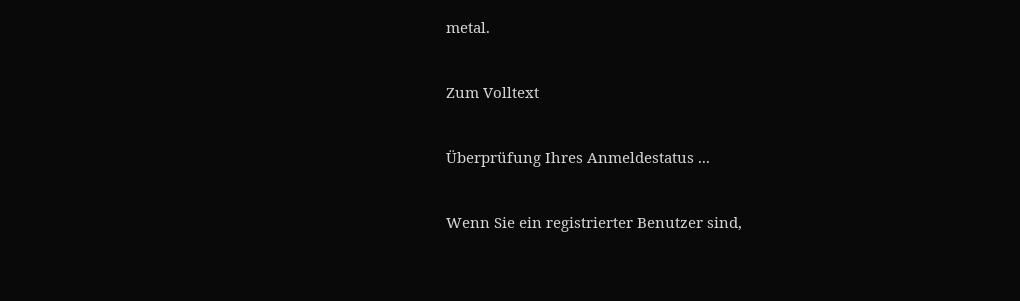metal.

Zum Volltext

Überprüfung Ihres Anmeldestatus ...

Wenn Sie ein registrierter Benutzer sind,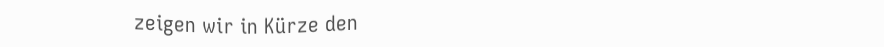zeigen wir in Kürze den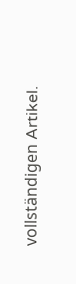vollständigen Artikel.